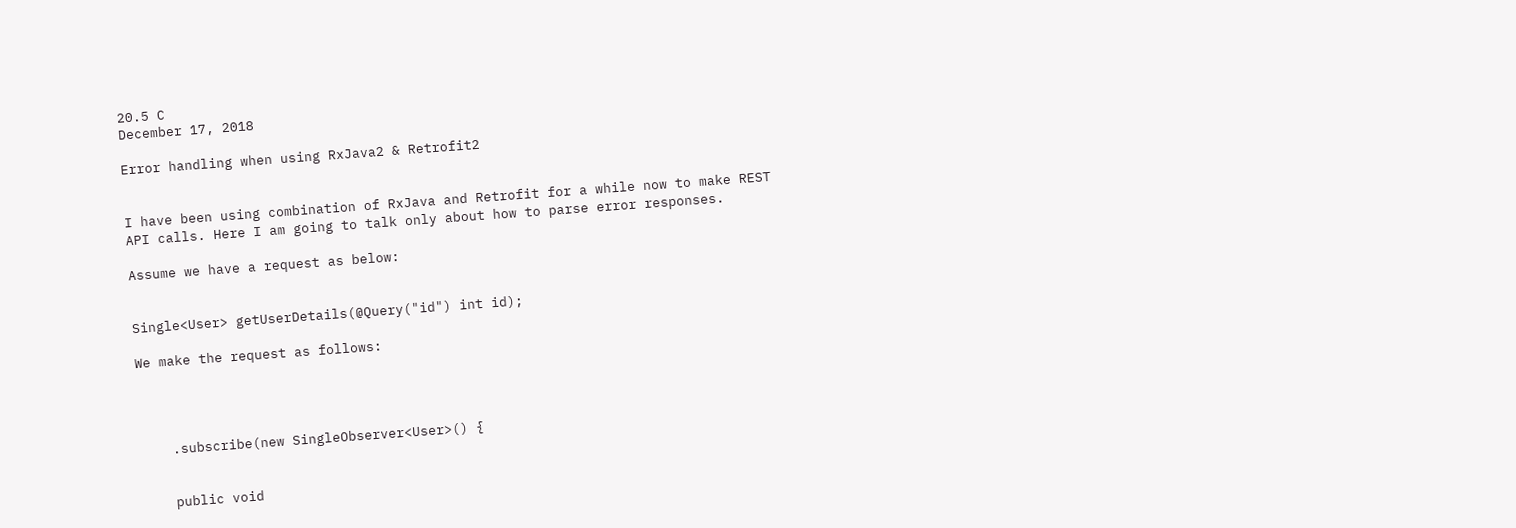20.5 C
December 17, 2018

Error handling when using RxJava2 & Retrofit2


I have been using combination of RxJava and Retrofit for a while now to make REST API calls. Here I am going to talk only about how to parse error responses.

Assume we have a request as below:


Single<User> getUserDetails(@Query("id") int id);

We make the request as follows:




    .subscribe(new SingleObserver<User>() {


    public void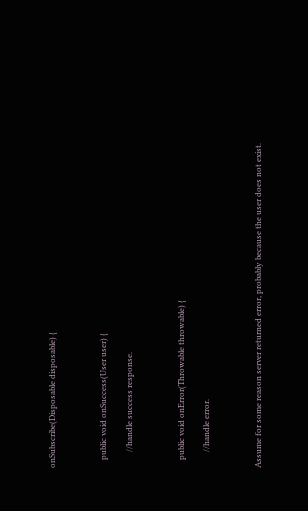onSubscribe(Disposable disposable) {



    public void onSuccess(User user) {

        //handle success response.



    public void onError(Throwable throwable) {

        //handle error.



Assume for some reason server returned error, probably because the user does not exist.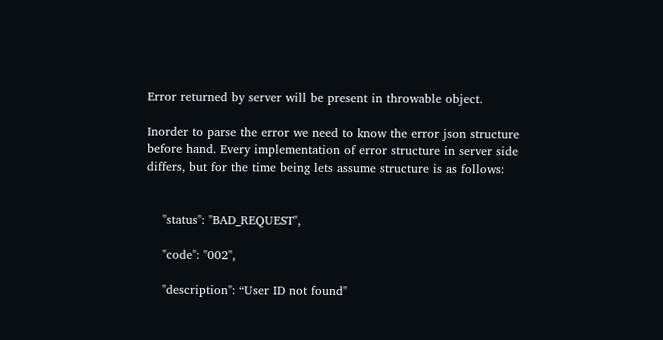Error returned by server will be present in throwable object.

Inorder to parse the error we need to know the error json structure before hand. Every implementation of error structure in server side differs, but for the time being lets assume structure is as follows:


    "status": "BAD_REQUEST",

    "code": "002",

    "description": “User ID not found"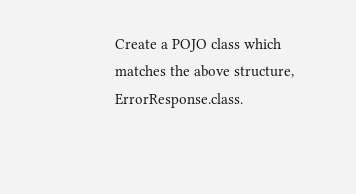Create a POJO class which matches the above structure, ErrorResponse.class.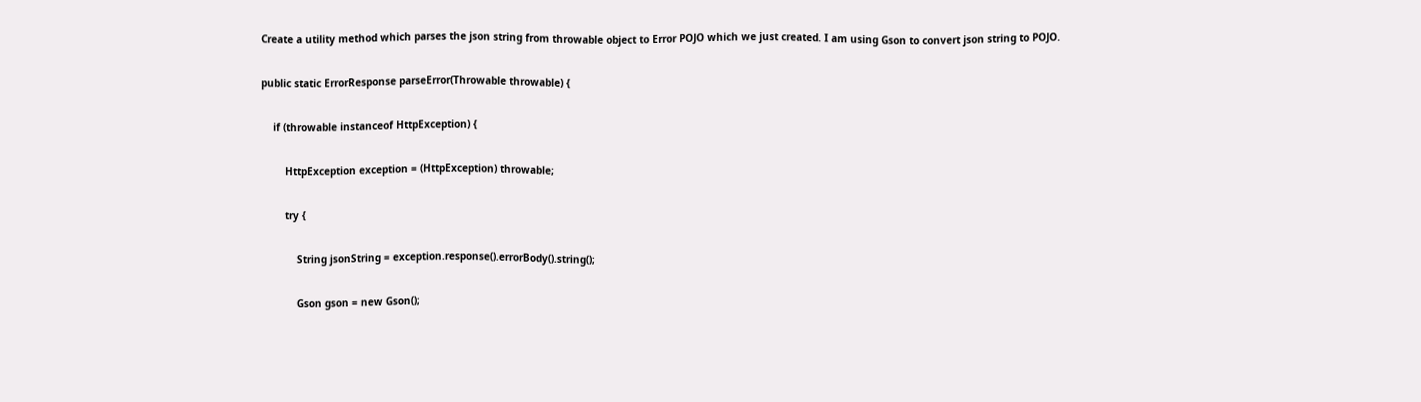Create a utility method which parses the json string from throwable object to Error POJO which we just created. I am using Gson to convert json string to POJO.

public static ErrorResponse parseError(Throwable throwable) {

    if (throwable instanceof HttpException) {

        HttpException exception = (HttpException) throwable;

        try {

            String jsonString = exception.response().errorBody().string();

            Gson gson = new Gson();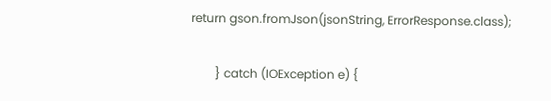return gson.fromJson(jsonString, ErrorResponse.class);

        } catch (IOException e) {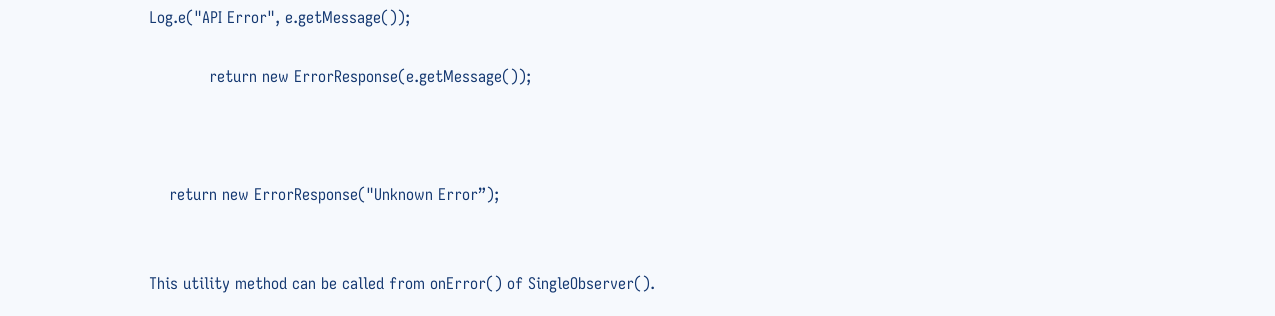Log.e("API Error", e.getMessage());

            return new ErrorResponse(e.getMessage());



    return new ErrorResponse("Unknown Error”);


This utility method can be called from onError() of SingleObserver().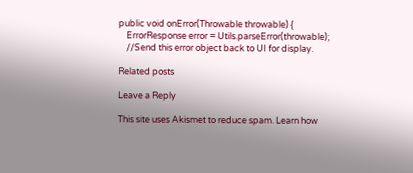public void onError(Throwable throwable) {
    ErrorResponse error = Utils.parseError(throwable);
    //Send this error object back to UI for display.

Related posts

Leave a Reply

This site uses Akismet to reduce spam. Learn how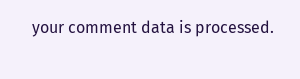your comment data is processed.